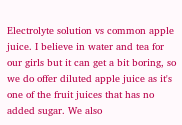Electrolyte solution vs common apple juice. I believe in water and tea for our girls but it can get a bit boring, so we do offer diluted apple juice as it's one of the fruit juices that has no added sugar. We also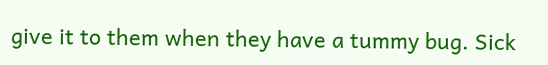give it to them when they have a tummy bug. Sick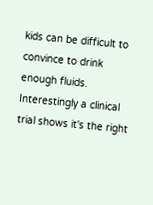kids can be difficult to convince to drink enough fluids. Interestingly a clinical trial shows it's the right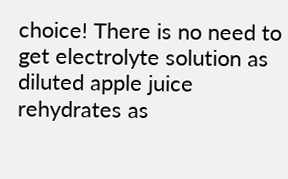choice! There is no need to get electrolyte solution as diluted apple juice rehydrates as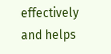effectively and helps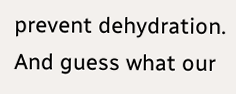prevent dehydration. And guess what our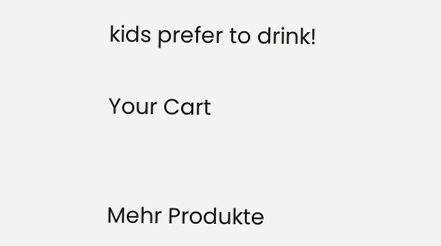kids prefer to drink!

Your Cart


Mehr Produkte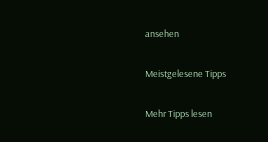ansehen

Meistgelesene Tipps

Mehr Tipps lesen